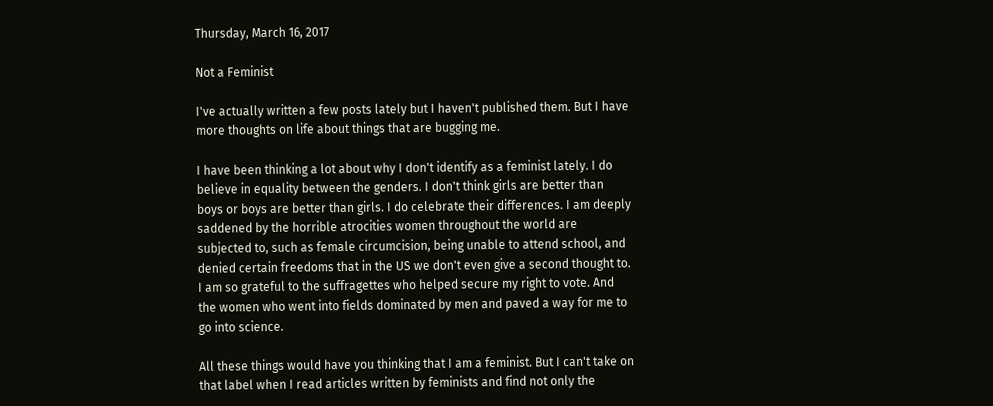Thursday, March 16, 2017

Not a Feminist

I've actually written a few posts lately but I haven't published them. But I have more thoughts on life about things that are bugging me.

I have been thinking a lot about why I don't identify as a feminist lately. I do believe in equality between the genders. I don't think girls are better than boys or boys are better than girls. I do celebrate their differences. I am deeply saddened by the horrible atrocities women throughout the world are subjected to, such as female circumcision, being unable to attend school, and denied certain freedoms that in the US we don't even give a second thought to. I am so grateful to the suffragettes who helped secure my right to vote. And the women who went into fields dominated by men and paved a way for me to go into science.

All these things would have you thinking that I am a feminist. But I can't take on that label when I read articles written by feminists and find not only the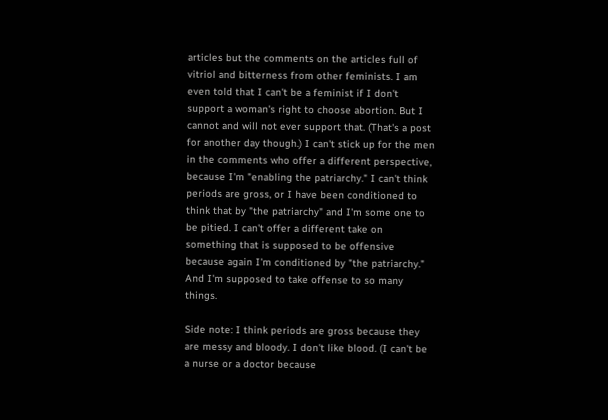articles but the comments on the articles full of vitriol and bitterness from other feminists. I am even told that I can't be a feminist if I don't support a woman's right to choose abortion. But I cannot and will not ever support that. (That's a post for another day though.) I can't stick up for the men in the comments who offer a different perspective, because I'm "enabling the patriarchy." I can't think periods are gross, or I have been conditioned to think that by "the patriarchy" and I'm some one to be pitied. I can't offer a different take on something that is supposed to be offensive because again I'm conditioned by "the patriarchy." And I'm supposed to take offense to so many things.

Side note: I think periods are gross because they are messy and bloody. I don't like blood. (I can't be a nurse or a doctor because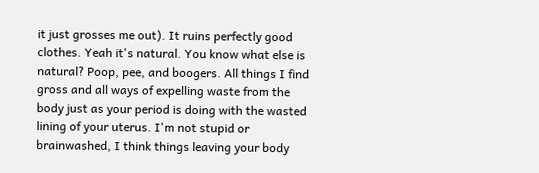it just grosses me out). It ruins perfectly good clothes. Yeah it's natural. You know what else is natural? Poop, pee, and boogers. All things I find gross and all ways of expelling waste from the body just as your period is doing with the wasted lining of your uterus. I'm not stupid or brainwashed, I think things leaving your body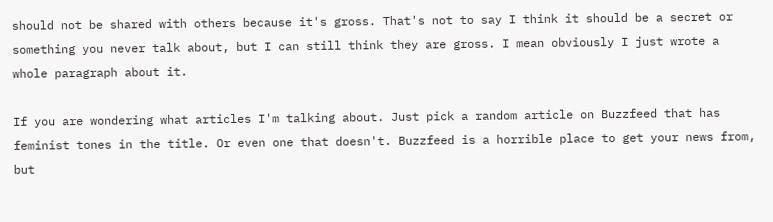should not be shared with others because it's gross. That's not to say I think it should be a secret or something you never talk about, but I can still think they are gross. I mean obviously I just wrote a whole paragraph about it.

If you are wondering what articles I'm talking about. Just pick a random article on Buzzfeed that has feminist tones in the title. Or even one that doesn't. Buzzfeed is a horrible place to get your news from, but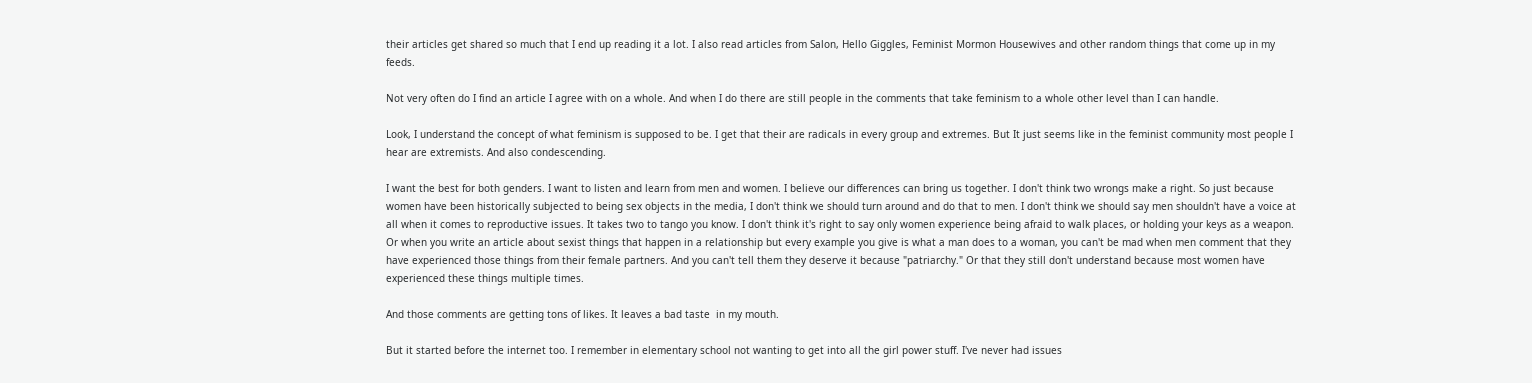their articles get shared so much that I end up reading it a lot. I also read articles from Salon, Hello Giggles, Feminist Mormon Housewives and other random things that come up in my feeds.

Not very often do I find an article I agree with on a whole. And when I do there are still people in the comments that take feminism to a whole other level than I can handle.

Look, I understand the concept of what feminism is supposed to be. I get that their are radicals in every group and extremes. But It just seems like in the feminist community most people I hear are extremists. And also condescending.

I want the best for both genders. I want to listen and learn from men and women. I believe our differences can bring us together. I don't think two wrongs make a right. So just because women have been historically subjected to being sex objects in the media, I don't think we should turn around and do that to men. I don't think we should say men shouldn't have a voice at all when it comes to reproductive issues. It takes two to tango you know. I don't think it's right to say only women experience being afraid to walk places, or holding your keys as a weapon. Or when you write an article about sexist things that happen in a relationship but every example you give is what a man does to a woman, you can't be mad when men comment that they have experienced those things from their female partners. And you can't tell them they deserve it because "patriarchy." Or that they still don't understand because most women have experienced these things multiple times.

And those comments are getting tons of likes. It leaves a bad taste  in my mouth.

But it started before the internet too. I remember in elementary school not wanting to get into all the girl power stuff. I've never had issues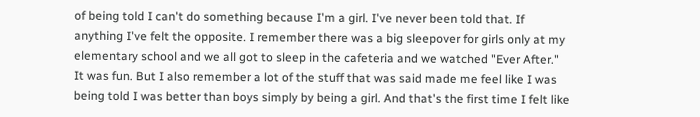of being told I can't do something because I'm a girl. I've never been told that. If anything I've felt the opposite. I remember there was a big sleepover for girls only at my elementary school and we all got to sleep in the cafeteria and we watched "Ever After." It was fun. But I also remember a lot of the stuff that was said made me feel like I was being told I was better than boys simply by being a girl. And that's the first time I felt like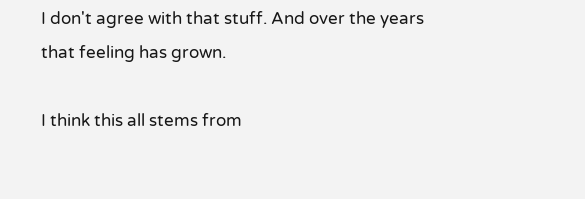I don't agree with that stuff. And over the years that feeling has grown.

I think this all stems from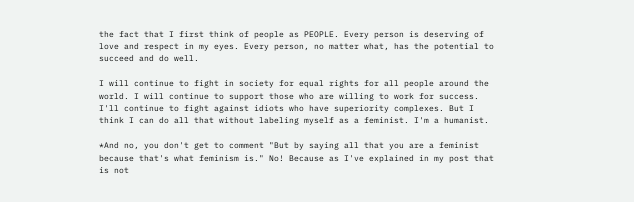the fact that I first think of people as PEOPLE. Every person is deserving of love and respect in my eyes. Every person, no matter what, has the potential to succeed and do well.

I will continue to fight in society for equal rights for all people around the world. I will continue to support those who are willing to work for success. I'll continue to fight against idiots who have superiority complexes. But I think I can do all that without labeling myself as a feminist. I'm a humanist.

*And no, you don't get to comment "But by saying all that you are a feminist because that's what feminism is." No! Because as I've explained in my post that is not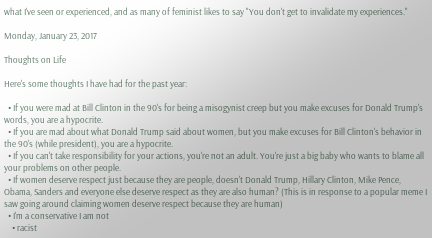what I've seen or experienced, and as many of feminist likes to say "You don't get to invalidate my experiences."

Monday, January 23, 2017

Thoughts on Life

Here's some thoughts I have had for the past year:

  • If you were mad at Bill Clinton in the 90's for being a misogynist creep but you make excuses for Donald Trump's words, you are a hypocrite.
  • If you are mad about what Donald Trump said about women, but you make excuses for Bill Clinton's behavior in the 90's (while president), you are a hypocrite.
  • If you can't take responsibility for your actions, you're not an adult. You're just a big baby who wants to blame all your problems on other people.
  • If women deserve respect just because they are people, doesn't Donald Trump, Hillary Clinton, Mike Pence, Obama, Sanders and everyone else deserve respect as they are also human? (This is in response to a popular meme I saw going around claiming women deserve respect because they are human)
  • I'm a conservative I am not
    • racist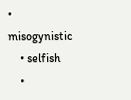• misogynistic
    • selfish
    •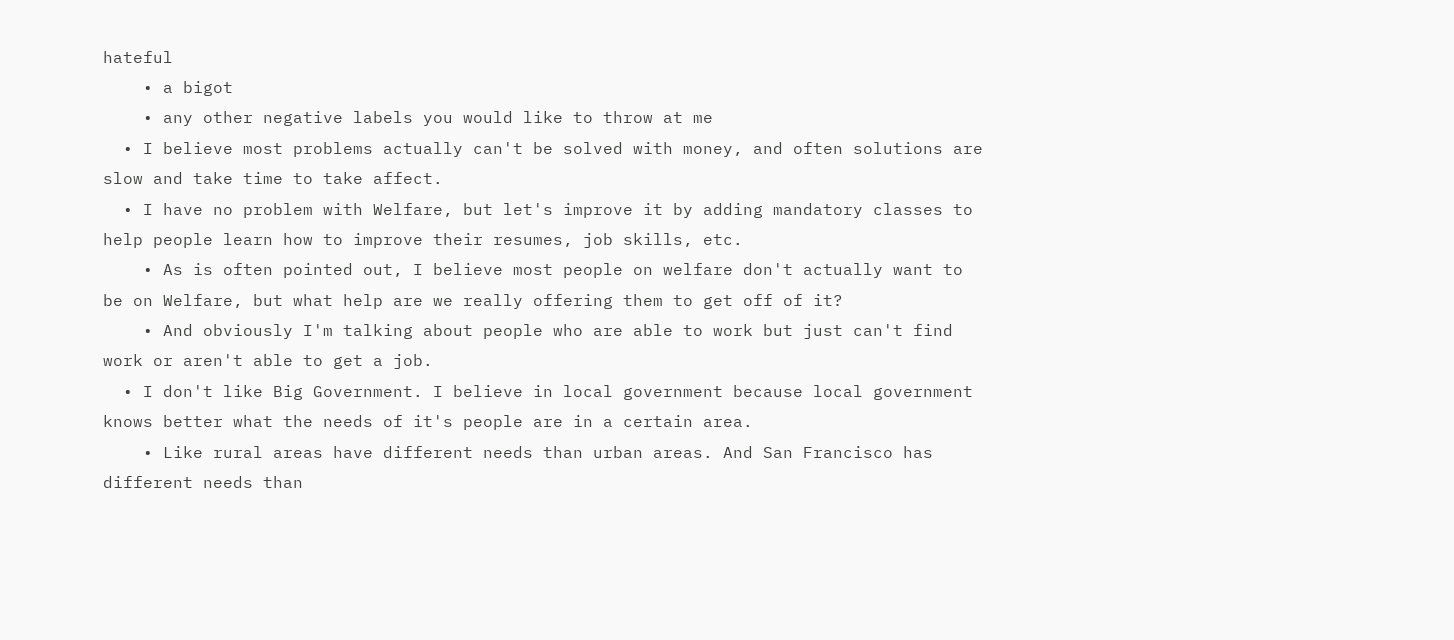hateful
    • a bigot
    • any other negative labels you would like to throw at me
  • I believe most problems actually can't be solved with money, and often solutions are slow and take time to take affect.
  • I have no problem with Welfare, but let's improve it by adding mandatory classes to help people learn how to improve their resumes, job skills, etc.
    • As is often pointed out, I believe most people on welfare don't actually want to be on Welfare, but what help are we really offering them to get off of it?
    • And obviously I'm talking about people who are able to work but just can't find work or aren't able to get a job.
  • I don't like Big Government. I believe in local government because local government knows better what the needs of it's people are in a certain area.
    • Like rural areas have different needs than urban areas. And San Francisco has different needs than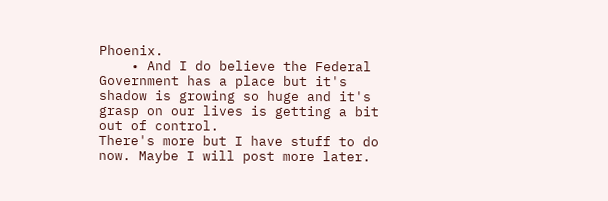Phoenix.
    • And I do believe the Federal Government has a place but it's shadow is growing so huge and it's grasp on our lives is getting a bit out of control.
There's more but I have stuff to do now. Maybe I will post more later.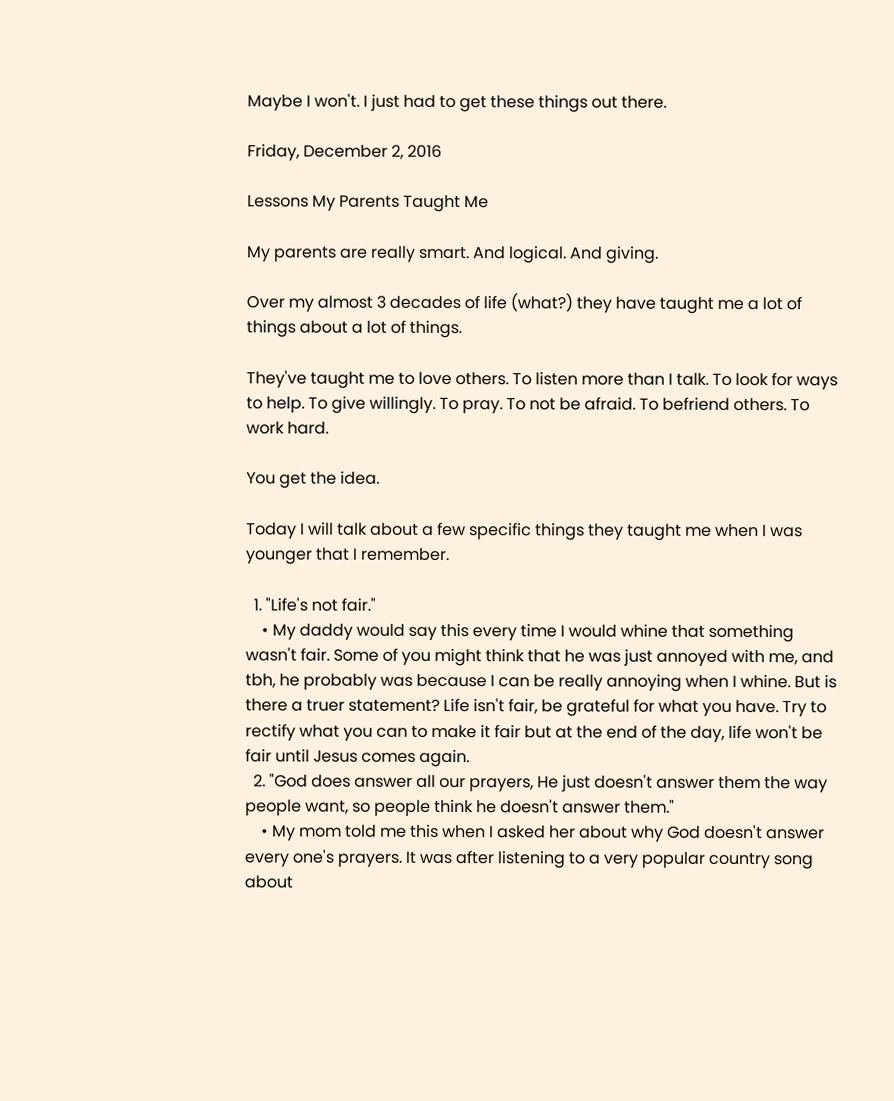Maybe I won't. I just had to get these things out there.

Friday, December 2, 2016

Lessons My Parents Taught Me

My parents are really smart. And logical. And giving.

Over my almost 3 decades of life (what?) they have taught me a lot of things about a lot of things.

They've taught me to love others. To listen more than I talk. To look for ways to help. To give willingly. To pray. To not be afraid. To befriend others. To work hard.

You get the idea.

Today I will talk about a few specific things they taught me when I was younger that I remember.

  1. "Life's not fair."
    • My daddy would say this every time I would whine that something wasn't fair. Some of you might think that he was just annoyed with me, and tbh, he probably was because I can be really annoying when I whine. But is there a truer statement? Life isn't fair, be grateful for what you have. Try to rectify what you can to make it fair but at the end of the day, life won't be fair until Jesus comes again.
  2. "God does answer all our prayers, He just doesn't answer them the way people want, so people think he doesn't answer them."
    • My mom told me this when I asked her about why God doesn't answer every one's prayers. It was after listening to a very popular country song about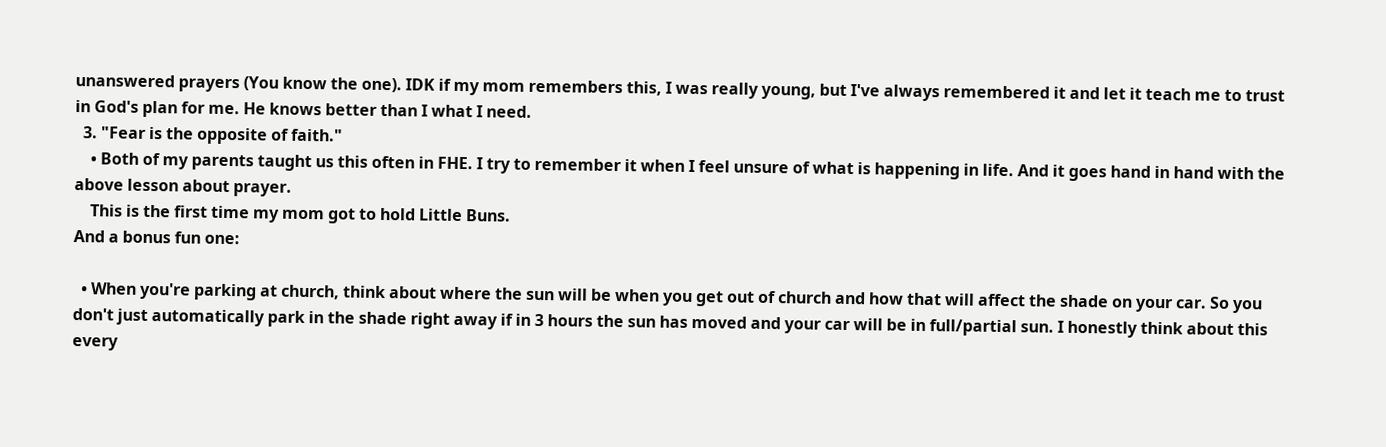unanswered prayers (You know the one). IDK if my mom remembers this, I was really young, but I've always remembered it and let it teach me to trust in God's plan for me. He knows better than I what I need.
  3. "Fear is the opposite of faith."
    • Both of my parents taught us this often in FHE. I try to remember it when I feel unsure of what is happening in life. And it goes hand in hand with the above lesson about prayer.
    This is the first time my mom got to hold Little Buns.
And a bonus fun one:

  • When you're parking at church, think about where the sun will be when you get out of church and how that will affect the shade on your car. So you don't just automatically park in the shade right away if in 3 hours the sun has moved and your car will be in full/partial sun. I honestly think about this every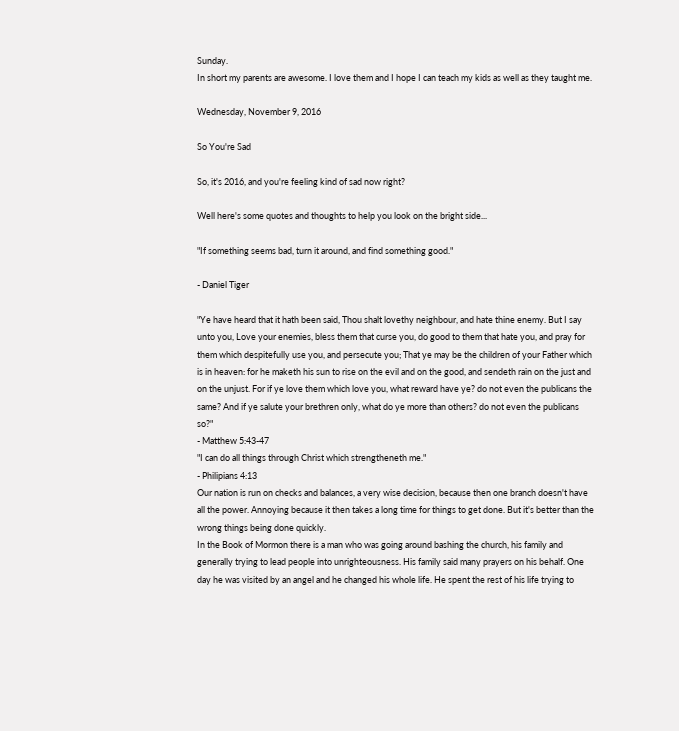Sunday.
In short my parents are awesome. I love them and I hope I can teach my kids as well as they taught me.

Wednesday, November 9, 2016

So You're Sad

So, it's 2016, and you're feeling kind of sad now right?

Well here's some quotes and thoughts to help you look on the bright side...

"If something seems bad, turn it around, and find something good."

- Daniel Tiger

"Ye have heard that it hath been said, Thou shalt lovethy neighbour, and hate thine enemy. But I say unto you, Love your enemies, bless them that curse you, do good to them that hate you, and pray for them which despitefully use you, and persecute you; That ye may be the children of your Father which is in heaven: for he maketh his sun to rise on the evil and on the good, and sendeth rain on the just and on the unjust. For if ye love them which love you, what reward have ye? do not even the publicans the same? And if ye salute your brethren only, what do ye more than others? do not even the publicans so?"
- Matthew 5:43-47
"I can do all things through Christ which strengtheneth me."
- Philipians 4:13
Our nation is run on checks and balances, a very wise decision, because then one branch doesn't have all the power. Annoying because it then takes a long time for things to get done. But it's better than the wrong things being done quickly.
In the Book of Mormon there is a man who was going around bashing the church, his family and generally trying to lead people into unrighteousness. His family said many prayers on his behalf. One day he was visited by an angel and he changed his whole life. He spent the rest of his life trying to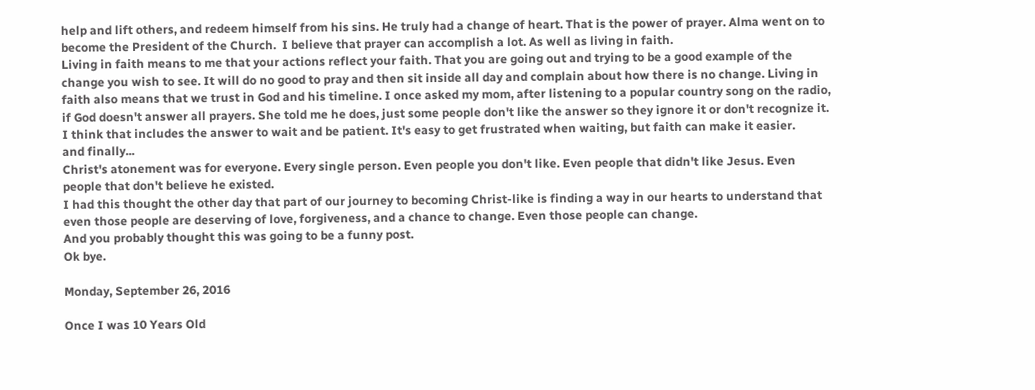help and lift others, and redeem himself from his sins. He truly had a change of heart. That is the power of prayer. Alma went on to become the President of the Church.  I believe that prayer can accomplish a lot. As well as living in faith.
Living in faith means to me that your actions reflect your faith. That you are going out and trying to be a good example of the change you wish to see. It will do no good to pray and then sit inside all day and complain about how there is no change. Living in faith also means that we trust in God and his timeline. I once asked my mom, after listening to a popular country song on the radio, if God doesn't answer all prayers. She told me he does, just some people don't like the answer so they ignore it or don't recognize it. I think that includes the answer to wait and be patient. It's easy to get frustrated when waiting, but faith can make it easier.
and finally...
Christ's atonement was for everyone. Every single person. Even people you don't like. Even people that didn't like Jesus. Even people that don't believe he existed.
I had this thought the other day that part of our journey to becoming Christ-like is finding a way in our hearts to understand that even those people are deserving of love, forgiveness, and a chance to change. Even those people can change.
And you probably thought this was going to be a funny post.
Ok bye.

Monday, September 26, 2016

Once I was 10 Years Old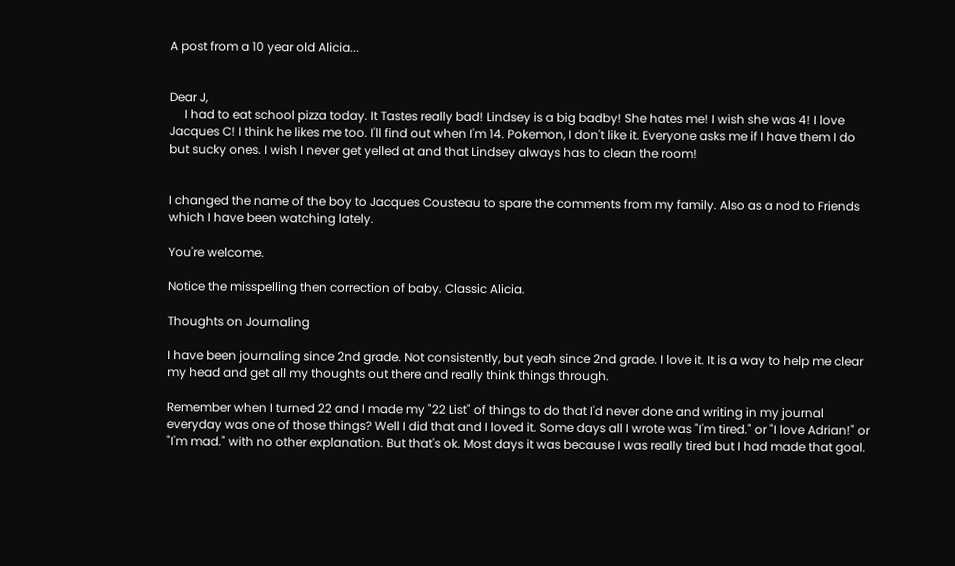A post from a 10 year old Alicia...


Dear J,
     I had to eat school pizza today. It Tastes really bad! Lindsey is a big badby! She hates me! I wish she was 4! I love Jacques C! I think he likes me too. I'll find out when I'm 14. Pokemon, I don't like it. Everyone asks me if I have them I do but sucky ones. I wish I never get yelled at and that Lindsey always has to clean the room!


I changed the name of the boy to Jacques Cousteau to spare the comments from my family. Also as a nod to Friends which I have been watching lately.

You're welcome.

Notice the misspelling then correction of baby. Classic Alicia.

Thoughts on Journaling

I have been journaling since 2nd grade. Not consistently, but yeah since 2nd grade. I love it. It is a way to help me clear my head and get all my thoughts out there and really think things through.

Remember when I turned 22 and I made my "22 List" of things to do that I'd never done and writing in my journal everyday was one of those things? Well I did that and I loved it. Some days all I wrote was "I'm tired." or "I love Adrian!" or "I'm mad." with no other explanation. But that's ok. Most days it was because I was really tired but I had made that goal.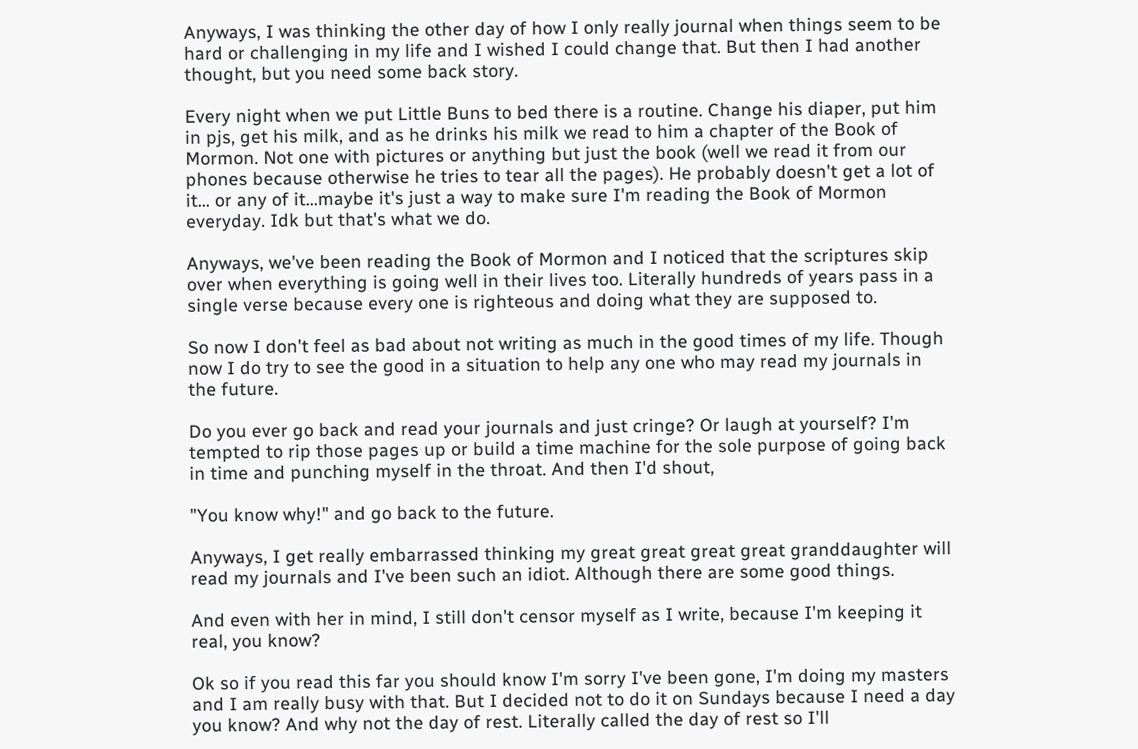Anyways, I was thinking the other day of how I only really journal when things seem to be hard or challenging in my life and I wished I could change that. But then I had another thought, but you need some back story.

Every night when we put Little Buns to bed there is a routine. Change his diaper, put him in pjs, get his milk, and as he drinks his milk we read to him a chapter of the Book of Mormon. Not one with pictures or anything but just the book (well we read it from our phones because otherwise he tries to tear all the pages). He probably doesn't get a lot of it... or any of it...maybe it's just a way to make sure I'm reading the Book of Mormon everyday. Idk but that's what we do.

Anyways, we've been reading the Book of Mormon and I noticed that the scriptures skip over when everything is going well in their lives too. Literally hundreds of years pass in a single verse because every one is righteous and doing what they are supposed to.

So now I don't feel as bad about not writing as much in the good times of my life. Though now I do try to see the good in a situation to help any one who may read my journals in the future.

Do you ever go back and read your journals and just cringe? Or laugh at yourself? I'm tempted to rip those pages up or build a time machine for the sole purpose of going back in time and punching myself in the throat. And then I'd shout,

"You know why!" and go back to the future.

Anyways, I get really embarrassed thinking my great great great great granddaughter will read my journals and I've been such an idiot. Although there are some good things.

And even with her in mind, I still don't censor myself as I write, because I'm keeping it real, you know?

Ok so if you read this far you should know I'm sorry I've been gone, I'm doing my masters and I am really busy with that. But I decided not to do it on Sundays because I need a day you know? And why not the day of rest. Literally called the day of rest so I'll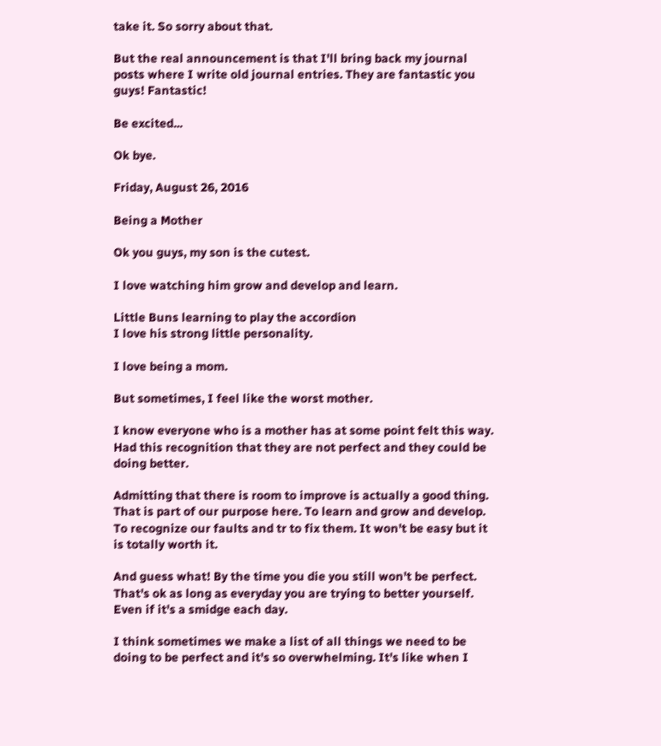take it. So sorry about that.

But the real announcement is that I'll bring back my journal posts where I write old journal entries. They are fantastic you guys! Fantastic!

Be excited...

Ok bye.

Friday, August 26, 2016

Being a Mother

Ok you guys, my son is the cutest.

I love watching him grow and develop and learn.

Little Buns learning to play the accordion
I love his strong little personality.

I love being a mom.

But sometimes, I feel like the worst mother.

I know everyone who is a mother has at some point felt this way. Had this recognition that they are not perfect and they could be doing better.

Admitting that there is room to improve is actually a good thing.  That is part of our purpose here. To learn and grow and develop. To recognize our faults and tr to fix them. It won't be easy but it is totally worth it.

And guess what! By the time you die you still won't be perfect. That's ok as long as everyday you are trying to better yourself. Even if it's a smidge each day.

I think sometimes we make a list of all things we need to be doing to be perfect and it's so overwhelming. It's like when I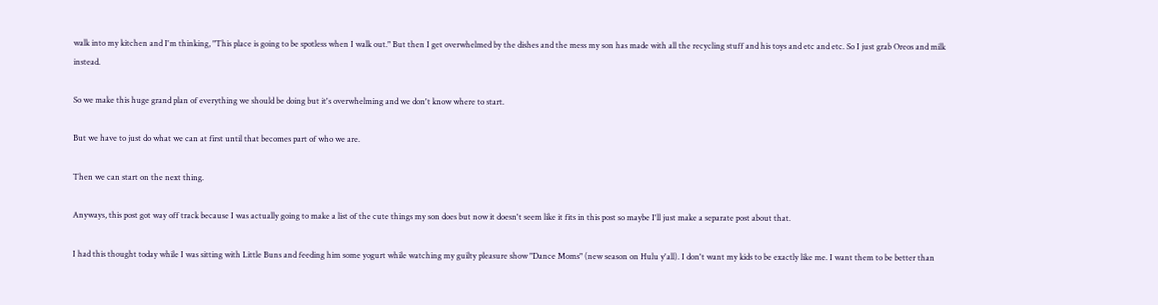walk into my kitchen and I'm thinking, "This place is going to be spotless when I walk out." But then I get overwhelmed by the dishes and the mess my son has made with all the recycling stuff and his toys and etc and etc. So I just grab Oreos and milk instead.

So we make this huge grand plan of everything we should be doing but it's overwhelming and we don't know where to start.

But we have to just do what we can at first until that becomes part of who we are.

Then we can start on the next thing.

Anyways, this post got way off track because I was actually going to make a list of the cute things my son does but now it doesn't seem like it fits in this post so maybe I'll just make a separate post about that.

I had this thought today while I was sitting with Little Buns and feeding him some yogurt while watching my guilty pleasure show "Dance Moms" (new season on Hulu y'all). I don't want my kids to be exactly like me. I want them to be better than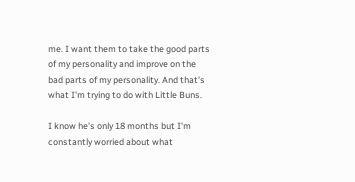me. I want them to take the good parts of my personality and improve on the bad parts of my personality. And that's what I'm trying to do with Little Buns.

I know he's only 18 months but I'm constantly worried about what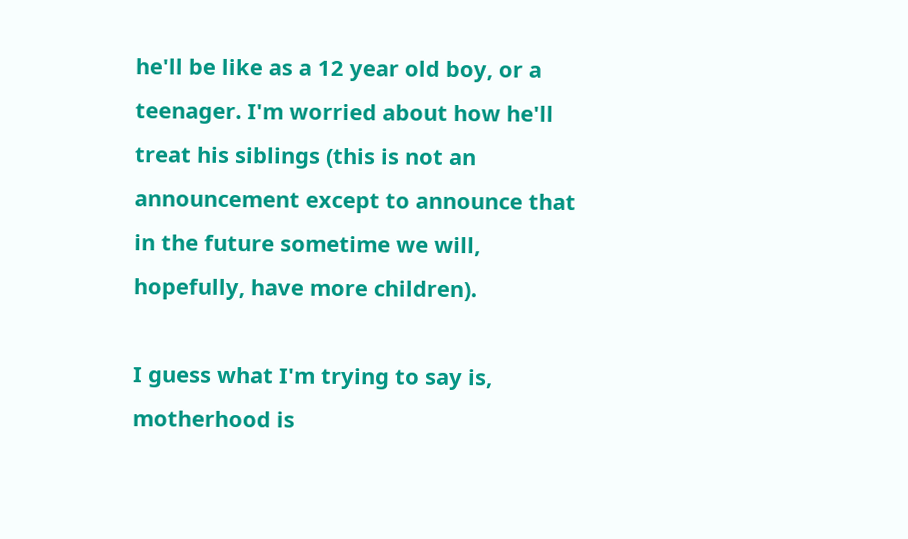he'll be like as a 12 year old boy, or a teenager. I'm worried about how he'll treat his siblings (this is not an announcement except to announce that in the future sometime we will, hopefully, have more children).

I guess what I'm trying to say is, motherhood is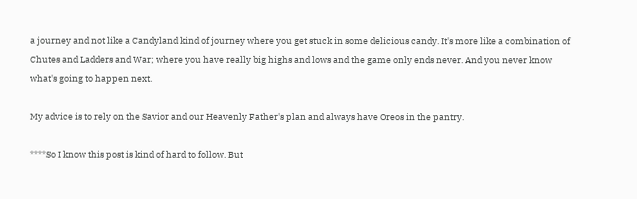a journey and not like a Candyland kind of journey where you get stuck in some delicious candy. It's more like a combination of Chutes and Ladders and War; where you have really big highs and lows and the game only ends never. And you never know what's going to happen next.

My advice is to rely on the Savior and our Heavenly Father's plan and always have Oreos in the pantry.

****So I know this post is kind of hard to follow. But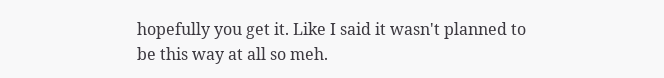hopefully you get it. Like I said it wasn't planned to be this way at all so meh.